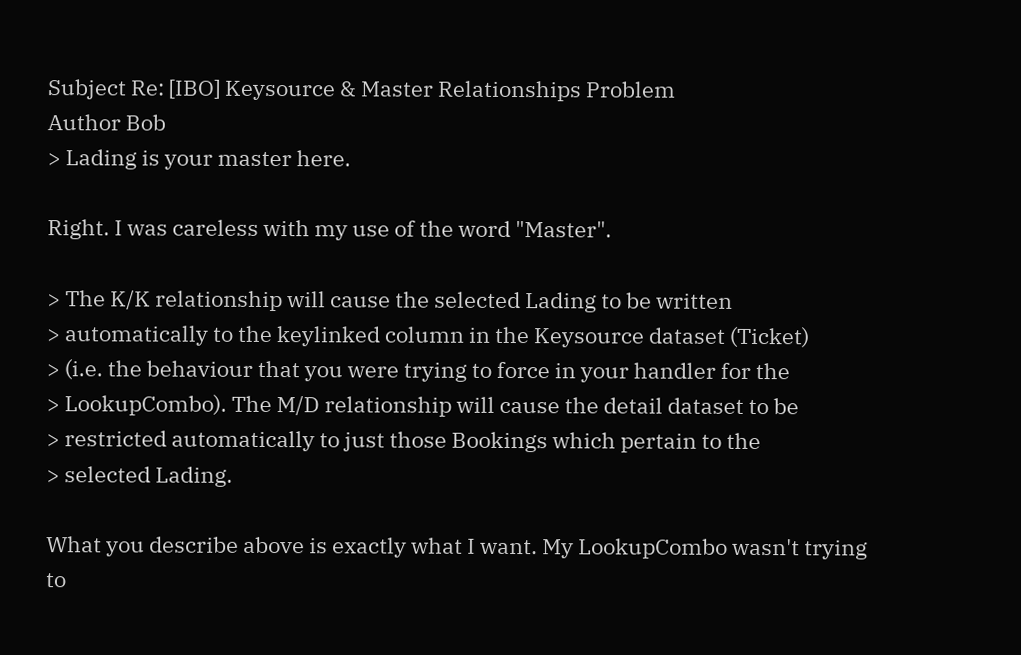Subject Re: [IBO] Keysource & Master Relationships Problem
Author Bob
> Lading is your master here.

Right. I was careless with my use of the word "Master".

> The K/K relationship will cause the selected Lading to be written
> automatically to the keylinked column in the Keysource dataset (Ticket)
> (i.e. the behaviour that you were trying to force in your handler for the
> LookupCombo). The M/D relationship will cause the detail dataset to be
> restricted automatically to just those Bookings which pertain to the
> selected Lading.

What you describe above is exactly what I want. My LookupCombo wasn't trying
to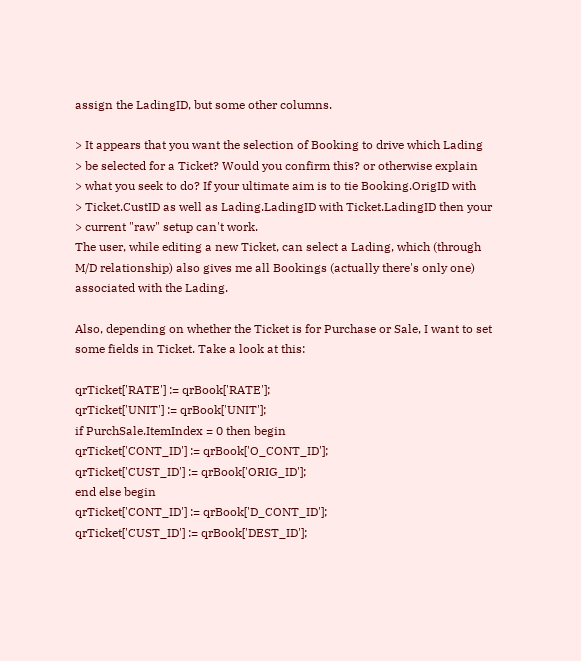assign the LadingID, but some other columns.

> It appears that you want the selection of Booking to drive which Lading
> be selected for a Ticket? Would you confirm this? or otherwise explain
> what you seek to do? If your ultimate aim is to tie Booking.OrigID with
> Ticket.CustID as well as Lading.LadingID with Ticket.LadingID then your
> current "raw" setup can't work.
The user, while editing a new Ticket, can select a Lading, which (through
M/D relationship) also gives me all Bookings (actually there's only one)
associated with the Lading.

Also, depending on whether the Ticket is for Purchase or Sale, I want to set
some fields in Ticket. Take a look at this:

qrTicket['RATE'] := qrBook['RATE'];
qrTicket['UNIT'] := qrBook['UNIT'];
if PurchSale.ItemIndex = 0 then begin
qrTicket['CONT_ID'] := qrBook['O_CONT_ID'];
qrTicket['CUST_ID'] := qrBook['ORIG_ID'];
end else begin
qrTicket['CONT_ID'] := qrBook['D_CONT_ID'];
qrTicket['CUST_ID'] := qrBook['DEST_ID'];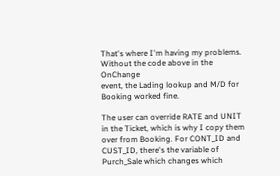That's where I'm having my problems. Without the code above in the OnChange
event, the Lading lookup and M/D for Booking worked fine.

The user can override RATE and UNIT in the Ticket, which is why I copy them
over from Booking. For CONT_ID and CUST_ID, there's the variable of
Purch_Sale which changes which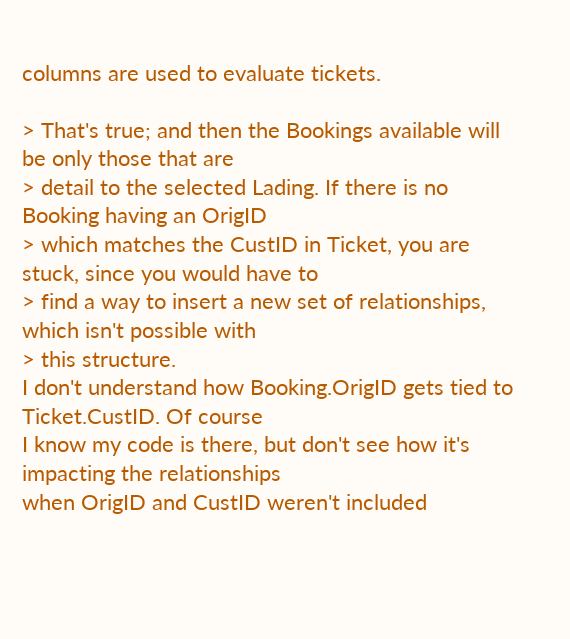columns are used to evaluate tickets.

> That's true; and then the Bookings available will be only those that are
> detail to the selected Lading. If there is no Booking having an OrigID
> which matches the CustID in Ticket, you are stuck, since you would have to
> find a way to insert a new set of relationships, which isn't possible with
> this structure.
I don't understand how Booking.OrigID gets tied to Ticket.CustID. Of course
I know my code is there, but don't see how it's impacting the relationships
when OrigID and CustID weren't included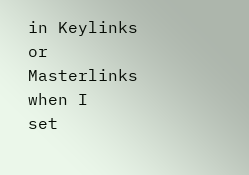in Keylinks or Masterlinks when I
set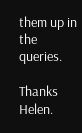them up in the queries.

Thanks Helen.